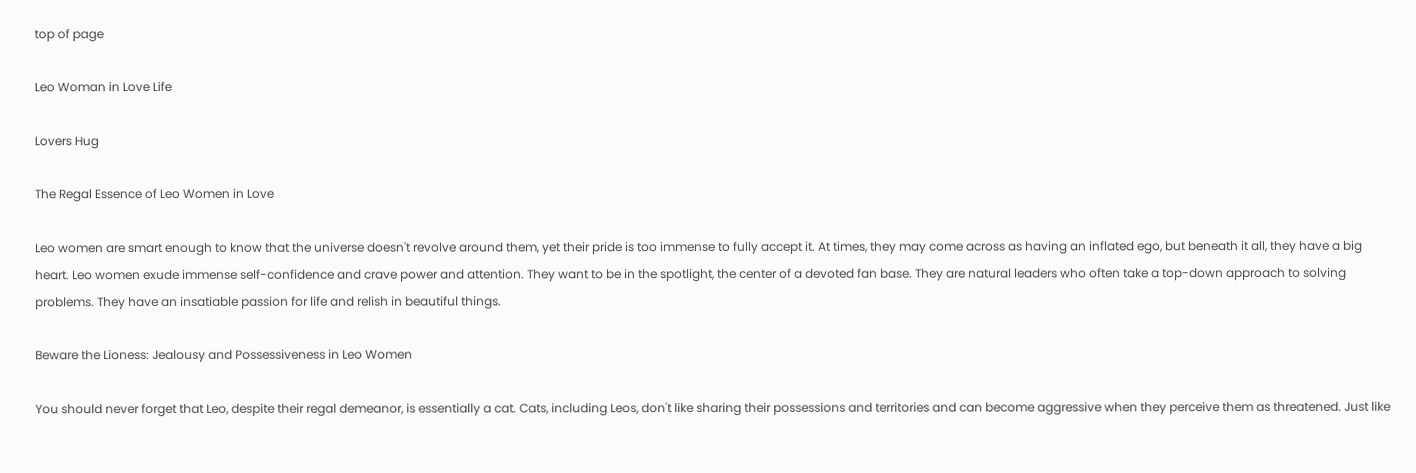top of page

Leo Woman in Love Life

Lovers Hug

The Regal Essence of Leo Women in Love

Leo women are smart enough to know that the universe doesn't revolve around them, yet their pride is too immense to fully accept it. At times, they may come across as having an inflated ego, but beneath it all, they have a big heart. Leo women exude immense self-confidence and crave power and attention. They want to be in the spotlight, the center of a devoted fan base. They are natural leaders who often take a top-down approach to solving problems. They have an insatiable passion for life and relish in beautiful things.

Beware the Lioness: Jealousy and Possessiveness in Leo Women

You should never forget that Leo, despite their regal demeanor, is essentially a cat. Cats, including Leos, don't like sharing their possessions and territories and can become aggressive when they perceive them as threatened. Just like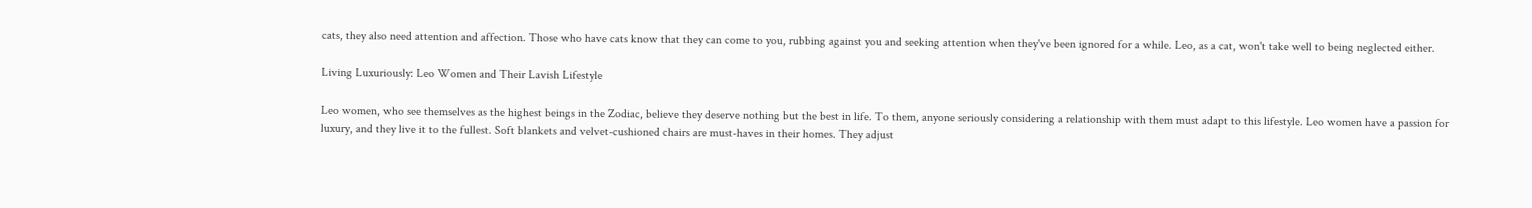cats, they also need attention and affection. Those who have cats know that they can come to you, rubbing against you and seeking attention when they've been ignored for a while. Leo, as a cat, won't take well to being neglected either.

Living Luxuriously: Leo Women and Their Lavish Lifestyle

Leo women, who see themselves as the highest beings in the Zodiac, believe they deserve nothing but the best in life. To them, anyone seriously considering a relationship with them must adapt to this lifestyle. Leo women have a passion for luxury, and they live it to the fullest. Soft blankets and velvet-cushioned chairs are must-haves in their homes. They adjust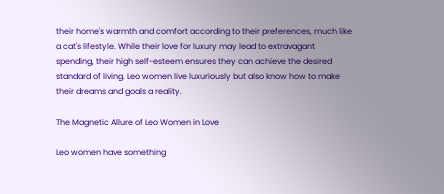their home's warmth and comfort according to their preferences, much like a cat's lifestyle. While their love for luxury may lead to extravagant spending, their high self-esteem ensures they can achieve the desired standard of living. Leo women live luxuriously but also know how to make their dreams and goals a reality.

The Magnetic Allure of Leo Women in Love

Leo women have something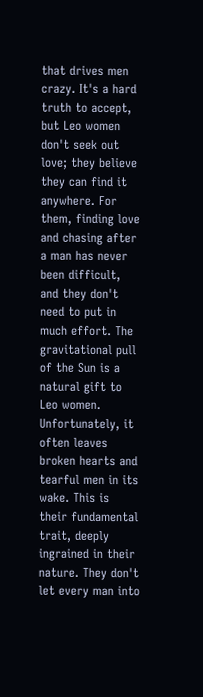that drives men crazy. It's a hard truth to accept, but Leo women don't seek out love; they believe they can find it anywhere. For them, finding love and chasing after a man has never been difficult, and they don't need to put in much effort. The gravitational pull of the Sun is a natural gift to Leo women. Unfortunately, it often leaves broken hearts and tearful men in its wake. This is their fundamental trait, deeply ingrained in their nature. They don't let every man into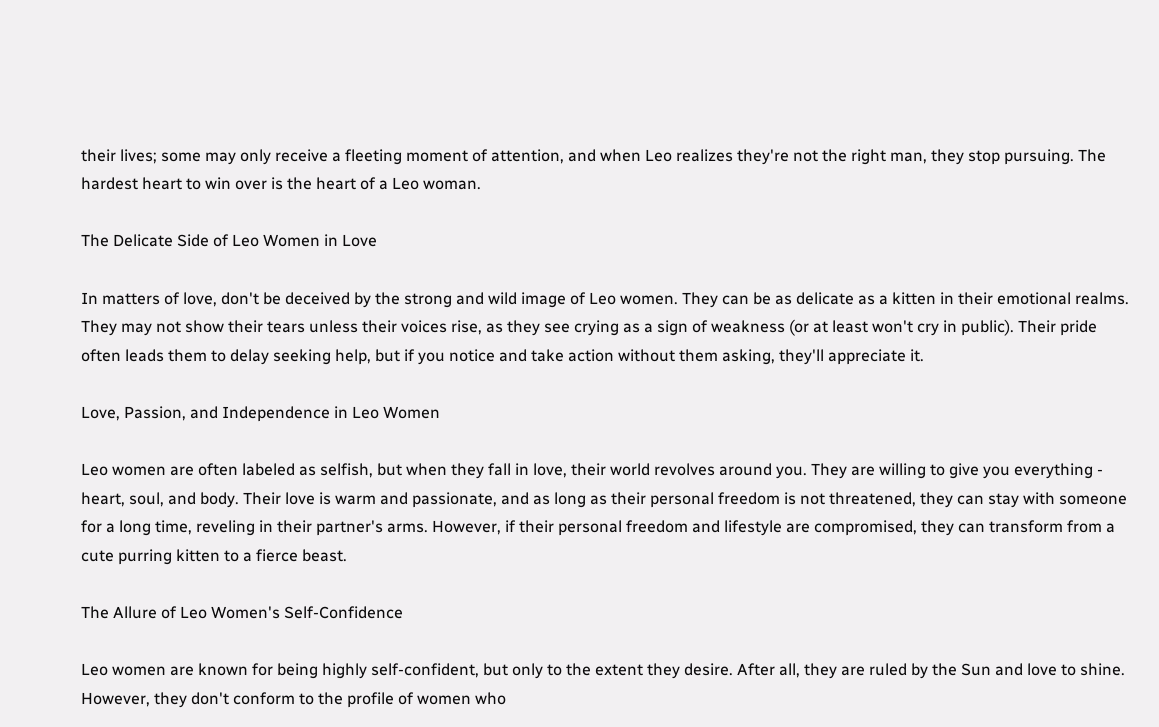their lives; some may only receive a fleeting moment of attention, and when Leo realizes they're not the right man, they stop pursuing. The hardest heart to win over is the heart of a Leo woman.

The Delicate Side of Leo Women in Love

In matters of love, don't be deceived by the strong and wild image of Leo women. They can be as delicate as a kitten in their emotional realms. They may not show their tears unless their voices rise, as they see crying as a sign of weakness (or at least won't cry in public). Their pride often leads them to delay seeking help, but if you notice and take action without them asking, they'll appreciate it.

Love, Passion, and Independence in Leo Women

Leo women are often labeled as selfish, but when they fall in love, their world revolves around you. They are willing to give you everything - heart, soul, and body. Their love is warm and passionate, and as long as their personal freedom is not threatened, they can stay with someone for a long time, reveling in their partner's arms. However, if their personal freedom and lifestyle are compromised, they can transform from a cute purring kitten to a fierce beast.

The Allure of Leo Women's Self-Confidence

Leo women are known for being highly self-confident, but only to the extent they desire. After all, they are ruled by the Sun and love to shine. However, they don't conform to the profile of women who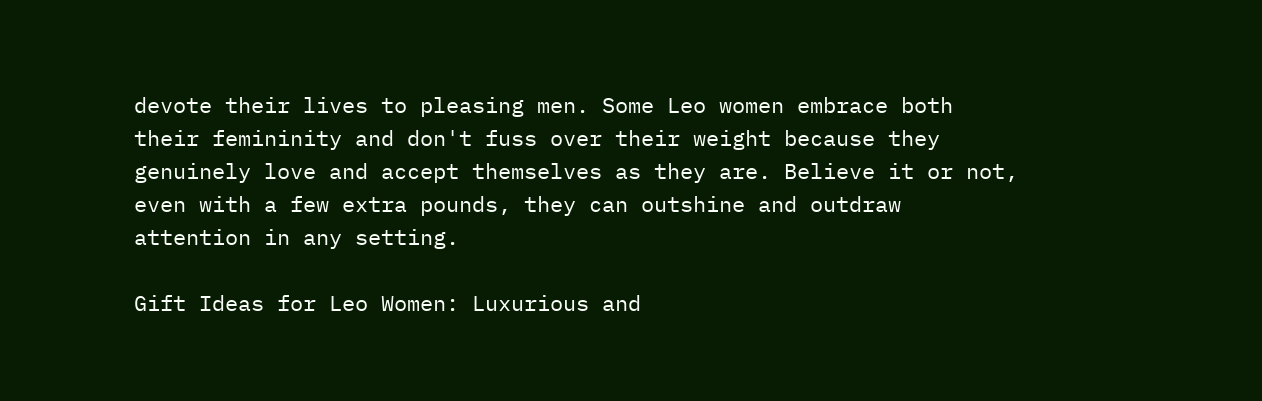devote their lives to pleasing men. Some Leo women embrace both their femininity and don't fuss over their weight because they genuinely love and accept themselves as they are. Believe it or not, even with a few extra pounds, they can outshine and outdraw attention in any setting.

Gift Ideas for Leo Women: Luxurious and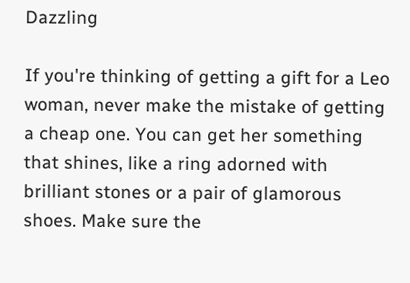Dazzling

If you're thinking of getting a gift for a Leo woman, never make the mistake of getting a cheap one. You can get her something that shines, like a ring adorned with brilliant stones or a pair of glamorous shoes. Make sure the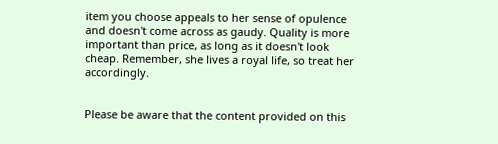item you choose appeals to her sense of opulence and doesn't come across as gaudy. Quality is more important than price, as long as it doesn't look cheap. Remember, she lives a royal life, so treat her accordingly.


Please be aware that the content provided on this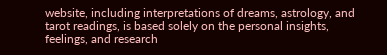website, including interpretations of dreams, astrology, and tarot readings, is based solely on the personal insights, feelings, and research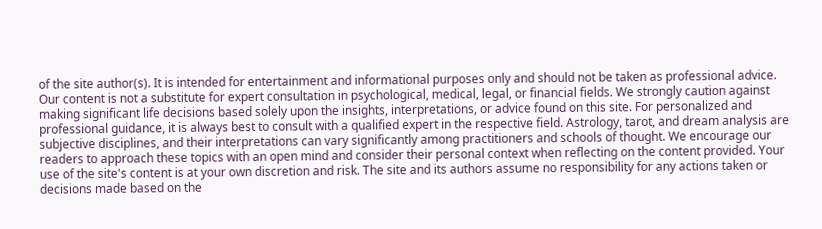of the site author(s). It is intended for entertainment and informational purposes only and should not be taken as professional advice. Our content is not a substitute for expert consultation in psychological, medical, legal, or financial fields. We strongly caution against making significant life decisions based solely upon the insights, interpretations, or advice found on this site. For personalized and professional guidance, it is always best to consult with a qualified expert in the respective field. Astrology, tarot, and dream analysis are subjective disciplines, and their interpretations can vary significantly among practitioners and schools of thought. We encourage our readers to approach these topics with an open mind and consider their personal context when reflecting on the content provided. Your use of the site's content is at your own discretion and risk. The site and its authors assume no responsibility for any actions taken or decisions made based on the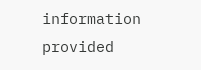information provided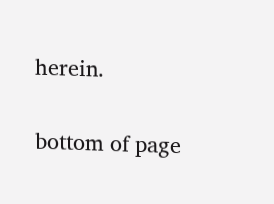herein.

bottom of page